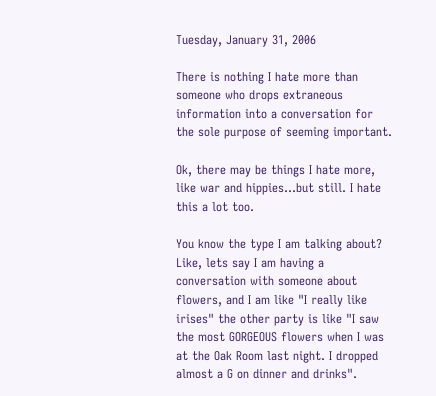Tuesday, January 31, 2006

There is nothing I hate more than someone who drops extraneous information into a conversation for the sole purpose of seeming important.

Ok, there may be things I hate more, like war and hippies...but still. I hate this a lot too.

You know the type I am talking about? Like, lets say I am having a conversation with someone about flowers, and I am like "I really like irises" the other party is like "I saw the most GORGEOUS flowers when I was at the Oak Room last night. I dropped almost a G on dinner and drinks".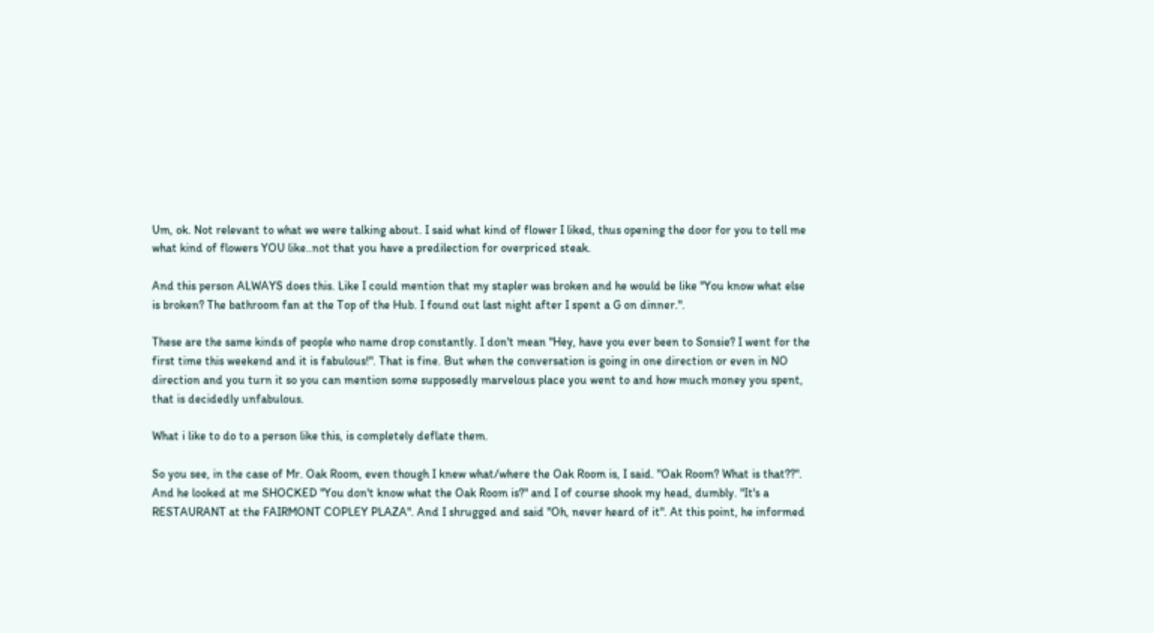Um, ok. Not relevant to what we were talking about. I said what kind of flower I liked, thus opening the door for you to tell me what kind of flowers YOU like..not that you have a predilection for overpriced steak.

And this person ALWAYS does this. Like I could mention that my stapler was broken and he would be like "You know what else is broken? The bathroom fan at the Top of the Hub. I found out last night after I spent a G on dinner.".

These are the same kinds of people who name drop constantly. I don't mean "Hey, have you ever been to Sonsie? I went for the first time this weekend and it is fabulous!". That is fine. But when the conversation is going in one direction or even in NO direction and you turn it so you can mention some supposedly marvelous place you went to and how much money you spent, that is decidedly unfabulous.

What i like to do to a person like this, is completely deflate them.

So you see, in the case of Mr. Oak Room, even though I knew what/where the Oak Room is, I said. "Oak Room? What is that??". And he looked at me SHOCKED "You don't know what the Oak Room is?" and I of course shook my head, dumbly. "It's a RESTAURANT at the FAIRMONT COPLEY PLAZA". And I shrugged and said "Oh, never heard of it". At this point, he informed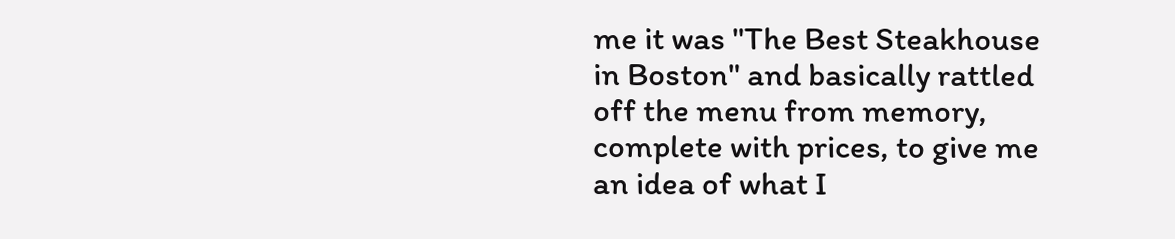me it was "The Best Steakhouse in Boston" and basically rattled off the menu from memory, complete with prices, to give me an idea of what I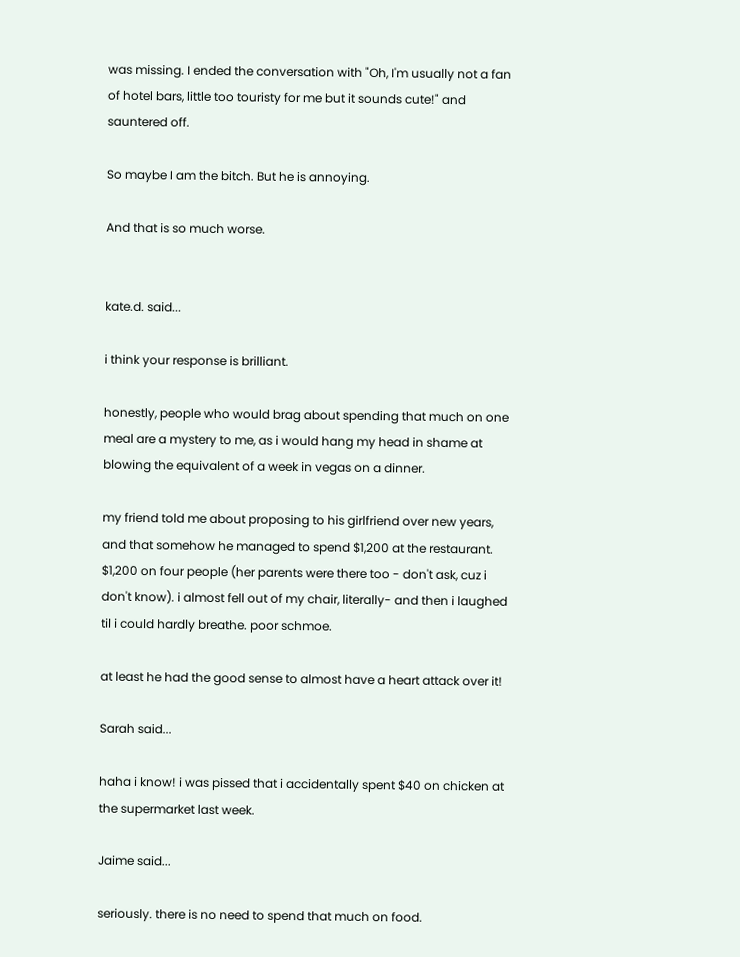was missing. I ended the conversation with "Oh, I'm usually not a fan of hotel bars, little too touristy for me but it sounds cute!" and sauntered off.

So maybe I am the bitch. But he is annoying.

And that is so much worse.


kate.d. said...

i think your response is brilliant.

honestly, people who would brag about spending that much on one meal are a mystery to me, as i would hang my head in shame at blowing the equivalent of a week in vegas on a dinner.

my friend told me about proposing to his girlfriend over new years, and that somehow he managed to spend $1,200 at the restaurant. $1,200 on four people (her parents were there too - don't ask, cuz i don't know). i almost fell out of my chair, literally- and then i laughed til i could hardly breathe. poor schmoe.

at least he had the good sense to almost have a heart attack over it!

Sarah said...

haha i know! i was pissed that i accidentally spent $40 on chicken at the supermarket last week.

Jaime said...

seriously. there is no need to spend that much on food.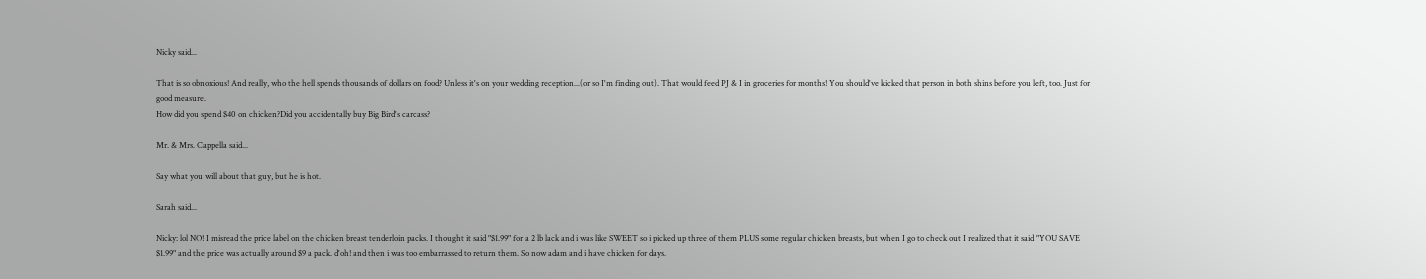Nicky said...

That is so obnoxious! And really, who the hell spends thousands of dollars on food? Unless it's on your wedding reception...(or so I'm finding out). That would feed PJ & I in groceries for months! You should've kicked that person in both shins before you left, too. Just for good measure.
How did you spend $40 on chicken?Did you accidentally buy Big Bird's carcass?

Mr. & Mrs. Cappella said...

Say what you will about that guy, but he is hot.

Sarah said...

Nicky: lol NO! I misread the price label on the chicken breast tenderloin packs. I thought it said "$1.99" for a 2 lb lack and i was like SWEET so i picked up three of them PLUS some regular chicken breasts, but when I go to check out I realized that it said "YOU SAVE $1.99" and the price was actually around $9 a pack. d'oh! and then i was too embarrassed to return them. So now adam and i have chicken for days.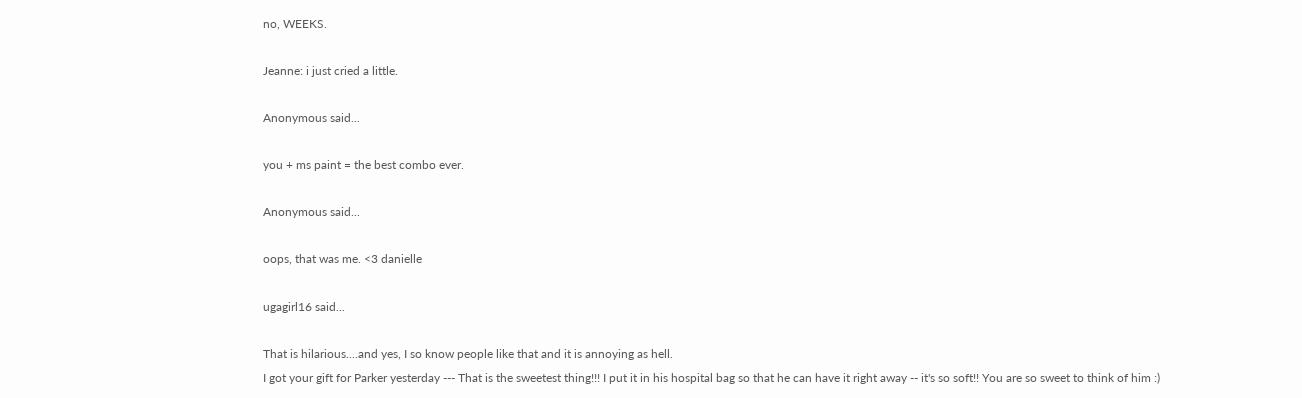no, WEEKS.

Jeanne: i just cried a little.

Anonymous said...

you + ms paint = the best combo ever.

Anonymous said...

oops, that was me. <3 danielle

ugagirl16 said...

That is hilarious....and yes, I so know people like that and it is annoying as hell.
I got your gift for Parker yesterday --- That is the sweetest thing!!! I put it in his hospital bag so that he can have it right away -- it's so soft!! You are so sweet to think of him :)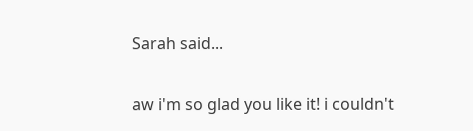Sarah said...

aw i'm so glad you like it! i couldn't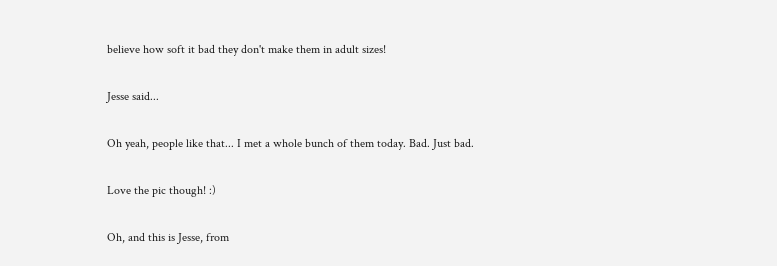believe how soft it bad they don't make them in adult sizes!

Jesse said...

Oh yeah, people like that... I met a whole bunch of them today. Bad. Just bad.

Love the pic though! :)

Oh, and this is Jesse, from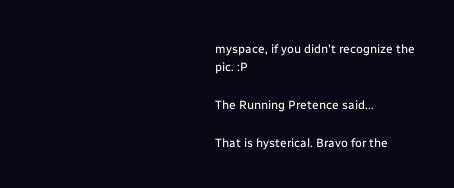myspace, if you didn't recognize the pic. :P

The Running Pretence said...

That is hysterical. Bravo for the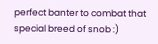perfect banter to combat that special breed of snob :)